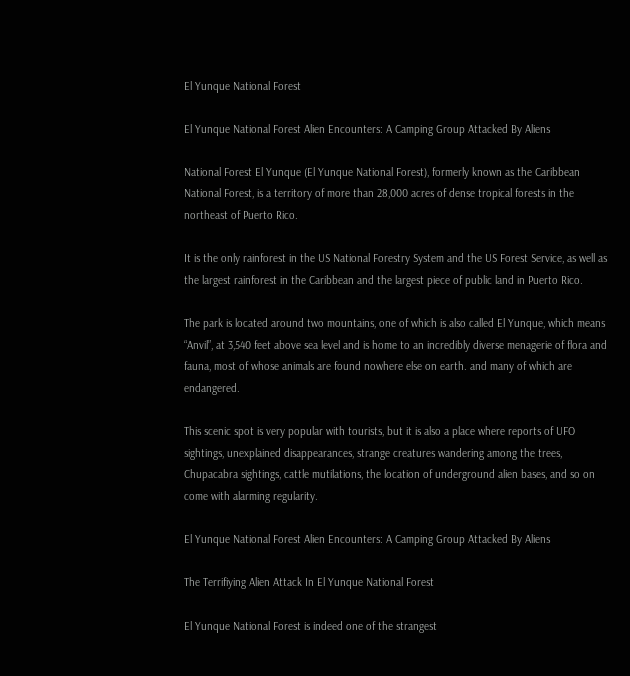El Yunque National Forest

El Yunque National Forest Alien Encounters: A Camping Group Attacked By Aliens

National Forest El Yunque (El Yunque National Forest), formerly known as the Caribbean National Forest, is a territory of more than 28,000 acres of dense tropical forests in the northeast of Puerto Rico.

It is the only rainforest in the US National Forestry System and the US Forest Service, as well as the largest rainforest in the Caribbean and the largest piece of public land in Puerto Rico.

The park is located around two mountains, one of which is also called El Yunque, which means “Anvil”, at 3,540 feet above sea level and is home to an incredibly diverse menagerie of flora and fauna, most of whose animals are found nowhere else on earth. and many of which are endangered.

This scenic spot is very popular with tourists, but it is also a place where reports of UFO sightings, unexplained disappearances, strange creatures wandering among the trees, Chupacabra sightings, cattle mutilations, the location of underground alien bases, and so on come with alarming regularity.

El Yunque National Forest Alien Encounters: A Camping Group Attacked By Aliens

The Terrifiying Alien Attack In El Yunque National Forest

El Yunque National Forest is indeed one of the strangest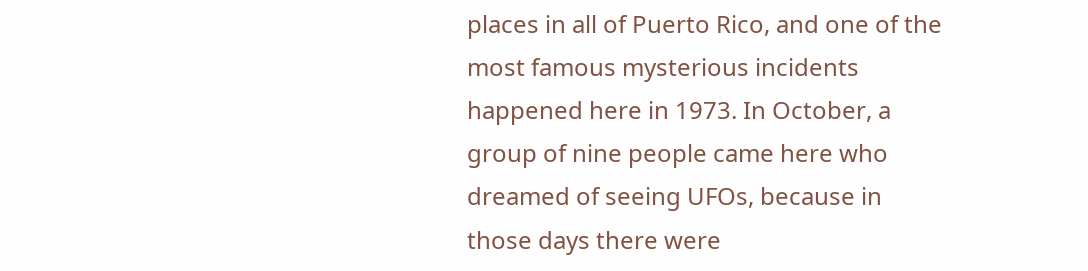places in all of Puerto Rico, and one of the most famous mysterious incidents happened here in 1973. In October, a group of nine people came here who dreamed of seeing UFOs, because in those days there were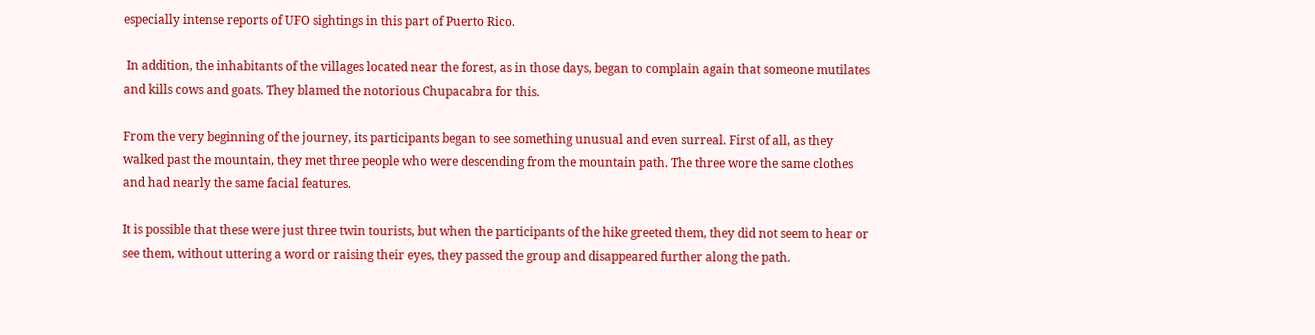especially intense reports of UFO sightings in this part of Puerto Rico.

 In addition, the inhabitants of the villages located near the forest, as in those days, began to complain again that someone mutilates and kills cows and goats. They blamed the notorious Chupacabra for this.

From the very beginning of the journey, its participants began to see something unusual and even surreal. First of all, as they walked past the mountain, they met three people who were descending from the mountain path. The three wore the same clothes and had nearly the same facial features.

It is possible that these were just three twin tourists, but when the participants of the hike greeted them, they did not seem to hear or see them, without uttering a word or raising their eyes, they passed the group and disappeared further along the path.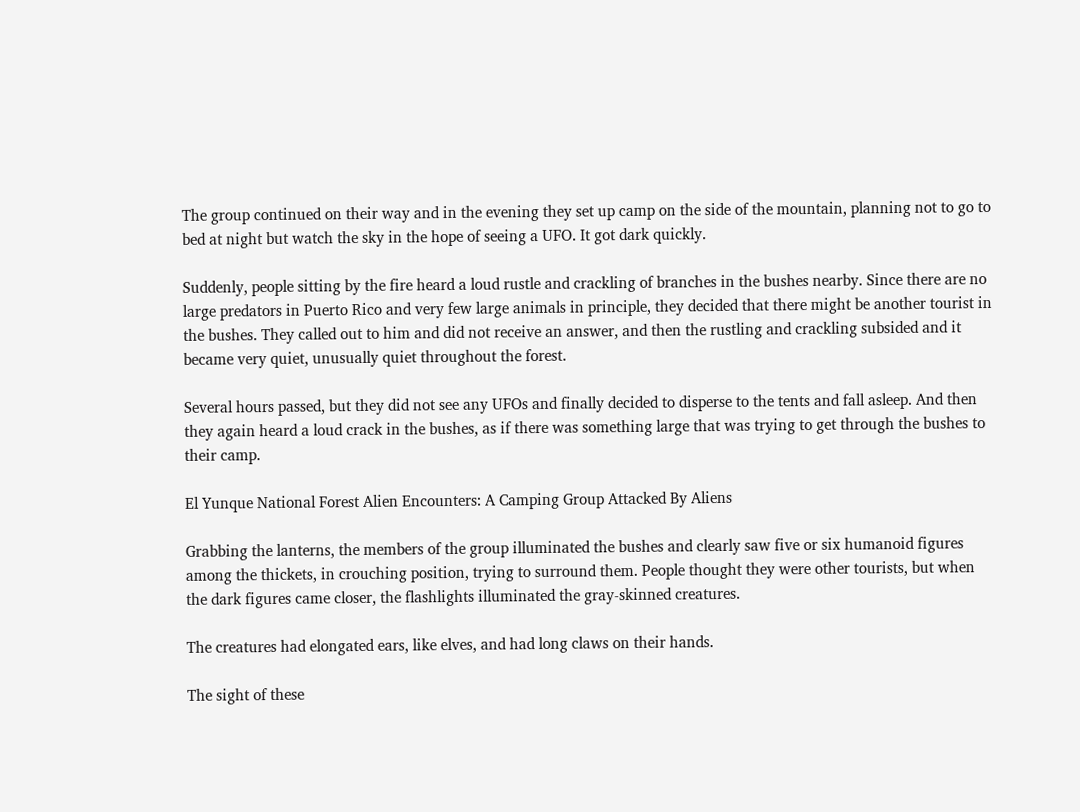The group continued on their way and in the evening they set up camp on the side of the mountain, planning not to go to bed at night but watch the sky in the hope of seeing a UFO. It got dark quickly.

Suddenly, people sitting by the fire heard a loud rustle and crackling of branches in the bushes nearby. Since there are no large predators in Puerto Rico and very few large animals in principle, they decided that there might be another tourist in the bushes. They called out to him and did not receive an answer, and then the rustling and crackling subsided and it became very quiet, unusually quiet throughout the forest.

Several hours passed, but they did not see any UFOs and finally decided to disperse to the tents and fall asleep. And then they again heard a loud crack in the bushes, as if there was something large that was trying to get through the bushes to their camp.

El Yunque National Forest Alien Encounters: A Camping Group Attacked By Aliens

Grabbing the lanterns, the members of the group illuminated the bushes and clearly saw five or six humanoid figures among the thickets, in crouching position, trying to surround them. People thought they were other tourists, but when the dark figures came closer, the flashlights illuminated the gray-skinned creatures.

The creatures had elongated ears, like elves, and had long claws on their hands.

The sight of these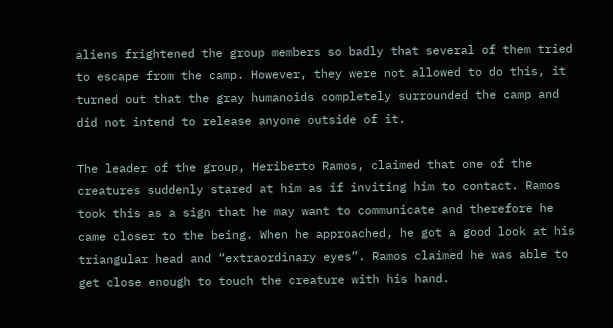aliens frightened the group members so badly that several of them tried to escape from the camp. However, they were not allowed to do this, it turned out that the gray humanoids completely surrounded the camp and did not intend to release anyone outside of it.

The leader of the group, Heriberto Ramos, claimed that one of the creatures suddenly stared at him as if inviting him to contact. Ramos took this as a sign that he may want to communicate and therefore he came closer to the being. When he approached, he got a good look at his triangular head and “extraordinary eyes”. Ramos claimed he was able to get close enough to touch the creature with his hand.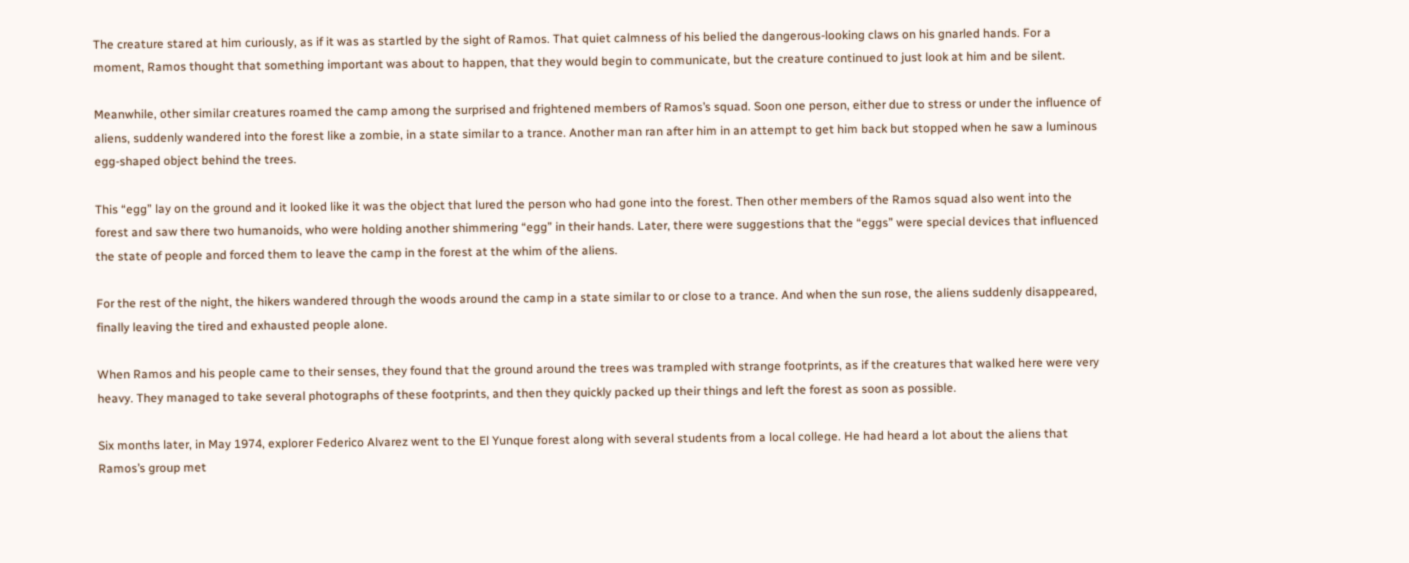The creature stared at him curiously, as if it was as startled by the sight of Ramos. That quiet calmness of his belied the dangerous-looking claws on his gnarled hands. For a moment, Ramos thought that something important was about to happen, that they would begin to communicate, but the creature continued to just look at him and be silent.

Meanwhile, other similar creatures roamed the camp among the surprised and frightened members of Ramos’s squad. Soon one person, either due to stress or under the influence of aliens, suddenly wandered into the forest like a zombie, in a state similar to a trance. Another man ran after him in an attempt to get him back but stopped when he saw a luminous egg-shaped object behind the trees.

This “egg” lay on the ground and it looked like it was the object that lured the person who had gone into the forest. Then other members of the Ramos squad also went into the forest and saw there two humanoids, who were holding another shimmering “egg” in their hands. Later, there were suggestions that the “eggs” were special devices that influenced the state of people and forced them to leave the camp in the forest at the whim of the aliens.

For the rest of the night, the hikers wandered through the woods around the camp in a state similar to or close to a trance. And when the sun rose, the aliens suddenly disappeared, finally leaving the tired and exhausted people alone.

When Ramos and his people came to their senses, they found that the ground around the trees was trampled with strange footprints, as if the creatures that walked here were very heavy. They managed to take several photographs of these footprints, and then they quickly packed up their things and left the forest as soon as possible.

Six months later, in May 1974, explorer Federico Alvarez went to the El Yunque forest along with several students from a local college. He had heard a lot about the aliens that Ramos’s group met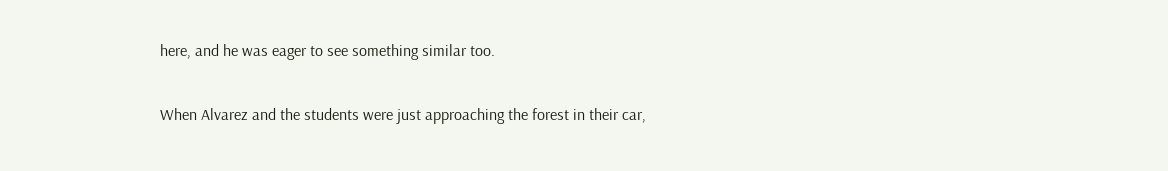here, and he was eager to see something similar too.

When Alvarez and the students were just approaching the forest in their car,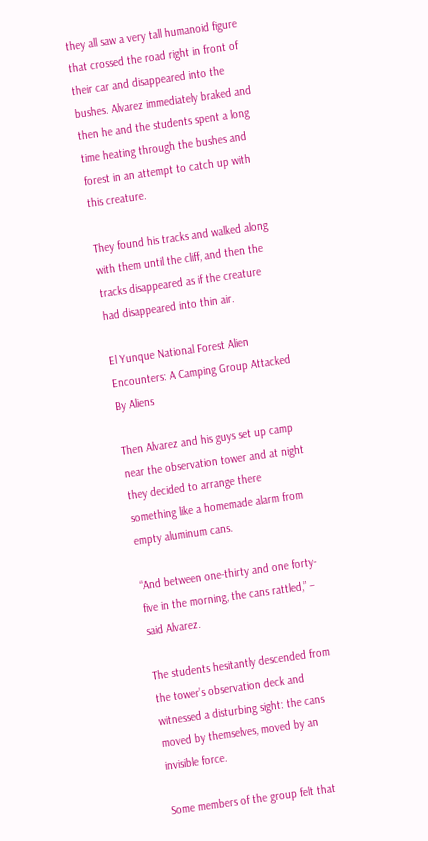they all saw a very tall humanoid figure that crossed the road right in front of their car and disappeared into the bushes. Alvarez immediately braked and then he and the students spent a long time heating through the bushes and forest in an attempt to catch up with this creature.

They found his tracks and walked along with them until the cliff, and then the tracks disappeared as if the creature had disappeared into thin air.

El Yunque National Forest Alien Encounters: A Camping Group Attacked By Aliens

Then Alvarez and his guys set up camp near the observation tower and at night they decided to arrange there something like a homemade alarm from empty aluminum cans.

“And between one-thirty and one forty-five in the morning, the cans rattled,” – said Alvarez.

The students hesitantly descended from the tower’s observation deck and witnessed a disturbing sight: the cans moved by themselves, moved by an invisible force.

Some members of the group felt that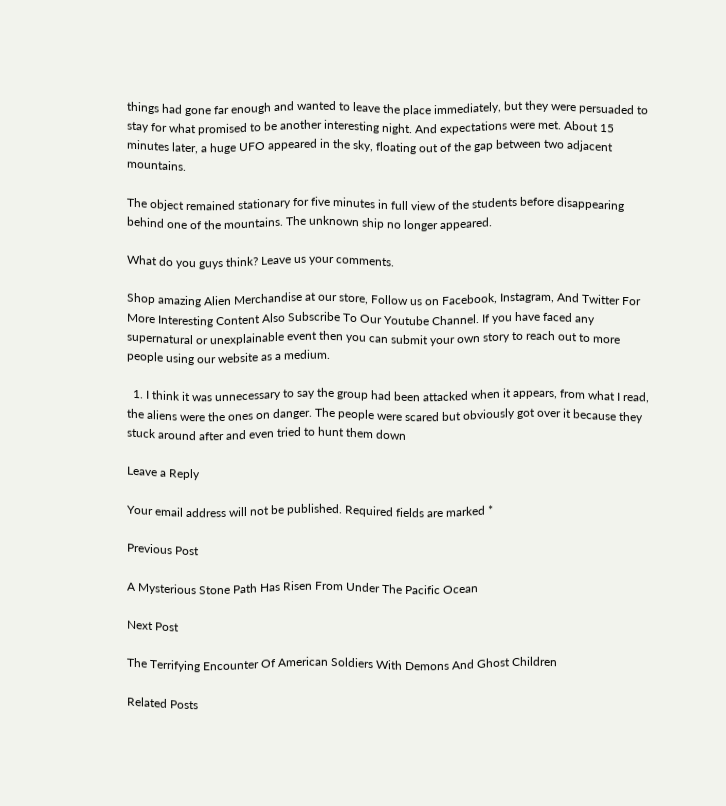things had gone far enough and wanted to leave the place immediately, but they were persuaded to stay for what promised to be another interesting night. And expectations were met. About 15 minutes later, a huge UFO appeared in the sky, floating out of the gap between two adjacent mountains.

The object remained stationary for five minutes in full view of the students before disappearing behind one of the mountains. The unknown ship no longer appeared.

What do you guys think? Leave us your comments.

Shop amazing Alien Merchandise at our store, Follow us on Facebook, Instagram, And Twitter For More Interesting Content Also Subscribe To Our Youtube Channel. If you have faced any supernatural or unexplainable event then you can submit your own story to reach out to more people using our website as a medium.

  1. I think it was unnecessary to say the group had been attacked when it appears, from what I read, the aliens were the ones on danger. The people were scared but obviously got over it because they stuck around after and even tried to hunt them down

Leave a Reply

Your email address will not be published. Required fields are marked *

Previous Post

A Mysterious Stone Path Has Risen From Under The Pacific Ocean

Next Post

The Terrifying Encounter Of American Soldiers With Demons And Ghost Children

Related Posts